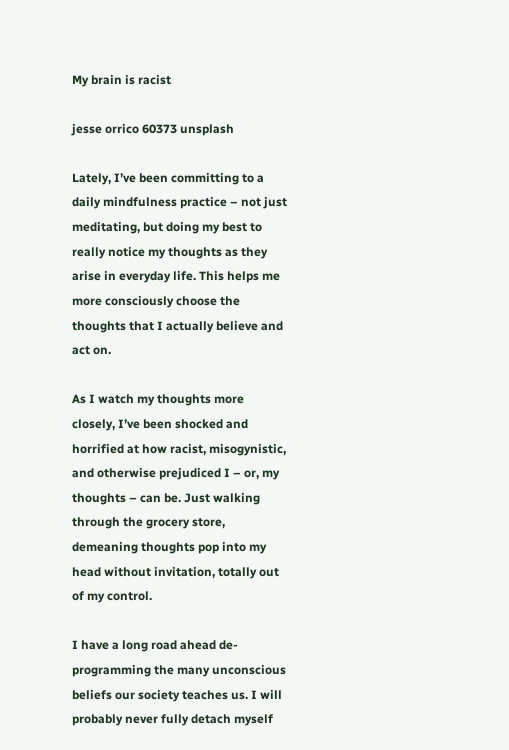My brain is racist

jesse orrico 60373 unsplash

Lately, I’ve been committing to a daily mindfulness practice – not just meditating, but doing my best to really notice my thoughts as they arise in everyday life. This helps me more consciously choose the thoughts that I actually believe and act on.

As I watch my thoughts more closely, I’ve been shocked and horrified at how racist, misogynistic, and otherwise prejudiced I – or, my thoughts – can be. Just walking through the grocery store, demeaning thoughts pop into my head without invitation, totally out of my control.

I have a long road ahead de-programming the many unconscious beliefs our society teaches us. I will probably never fully detach myself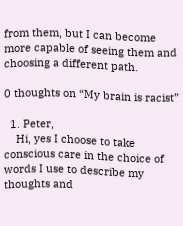from them, but I can become more capable of seeing them and choosing a different path.

0 thoughts on “My brain is racist”

  1. Peter,
    Hi, yes I choose to take conscious care in the choice of words I use to describe my thoughts and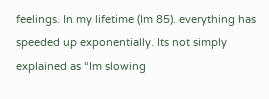feelings. In my lifetime (Im 85). everything has speeded up exponentially. Its not simply explained as “Im slowing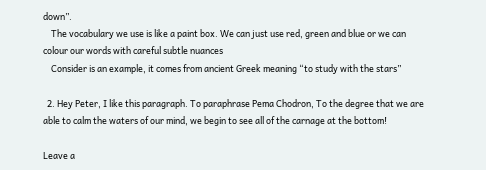down”.
    The vocabulary we use is like a paint box. We can just use red, green and blue or we can colour our words with careful subtle nuances
    Consider is an example, it comes from ancient Greek meaning “to study with the stars”

  2. Hey Peter, I like this paragraph. To paraphrase Pema Chodron, To the degree that we are able to calm the waters of our mind, we begin to see all of the carnage at the bottom!

Leave a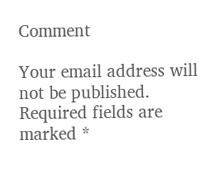Comment

Your email address will not be published. Required fields are marked *